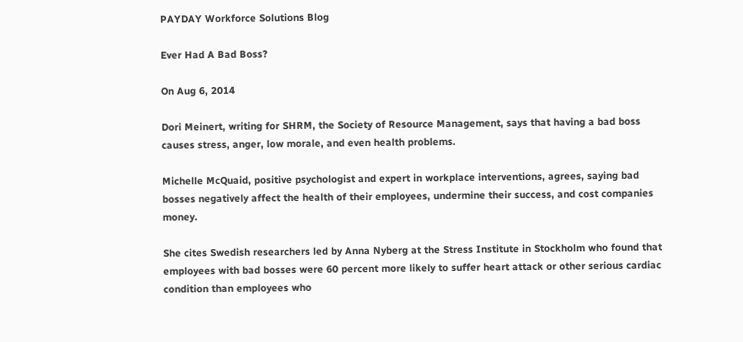PAYDAY Workforce Solutions Blog

Ever Had A Bad Boss?

On Aug 6, 2014

Dori Meinert, writing for SHRM, the Society of Resource Management, says that having a bad boss causes stress, anger, low morale, and even health problems.

Michelle McQuaid, positive psychologist and expert in workplace interventions, agrees, saying bad bosses negatively affect the health of their employees, undermine their success, and cost companies money.

She cites Swedish researchers led by Anna Nyberg at the Stress Institute in Stockholm who found that employees with bad bosses were 60 percent more likely to suffer heart attack or other serious cardiac condition than employees who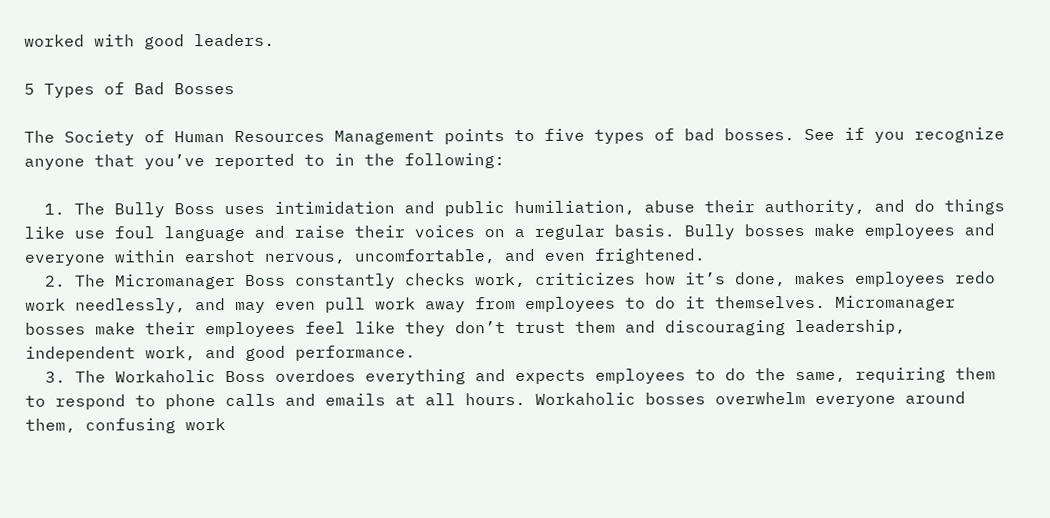worked with good leaders.

5 Types of Bad Bosses

The Society of Human Resources Management points to five types of bad bosses. See if you recognize anyone that you’ve reported to in the following:

  1. The Bully Boss uses intimidation and public humiliation, abuse their authority, and do things like use foul language and raise their voices on a regular basis. Bully bosses make employees and everyone within earshot nervous, uncomfortable, and even frightened.
  2. The Micromanager Boss constantly checks work, criticizes how it’s done, makes employees redo work needlessly, and may even pull work away from employees to do it themselves. Micromanager bosses make their employees feel like they don’t trust them and discouraging leadership, independent work, and good performance.
  3. The Workaholic Boss overdoes everything and expects employees to do the same, requiring them to respond to phone calls and emails at all hours. Workaholic bosses overwhelm everyone around them, confusing work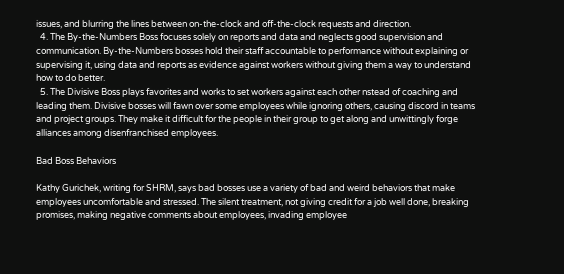issues, and blurring the lines between on-the-clock and off-the-clock requests and direction.
  4. The By-the-Numbers Boss focuses solely on reports and data and neglects good supervision and communication. By-the-Numbers bosses hold their staff accountable to performance without explaining or supervising it, using data and reports as evidence against workers without giving them a way to understand how to do better.
  5. The Divisive Boss plays favorites and works to set workers against each other nstead of coaching and leading them. Divisive bosses will fawn over some employees while ignoring others, causing discord in teams and project groups. They make it difficult for the people in their group to get along and unwittingly forge alliances among disenfranchised employees.

Bad Boss Behaviors

Kathy Gurichek, writing for SHRM, says bad bosses use a variety of bad and weird behaviors that make employees uncomfortable and stressed. The silent treatment, not giving credit for a job well done, breaking promises, making negative comments about employees, invading employee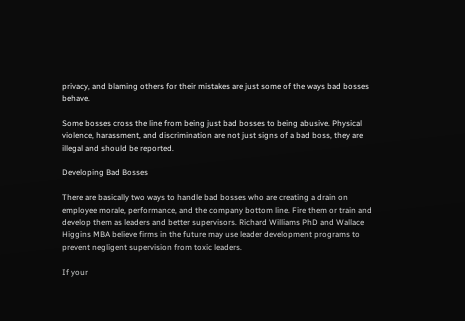privacy, and blaming others for their mistakes are just some of the ways bad bosses behave.

Some bosses cross the line from being just bad bosses to being abusive. Physical violence, harassment, and discrimination are not just signs of a bad boss, they are illegal and should be reported.

Developing Bad Bosses

There are basically two ways to handle bad bosses who are creating a drain on employee morale, performance, and the company bottom line. Fire them or train and develop them as leaders and better supervisors. Richard Williams PhD and Wallace Higgins MBA believe firms in the future may use leader development programs to prevent negligent supervision from toxic leaders.

If your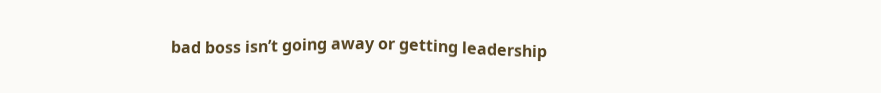bad boss isn’t going away or getting leadership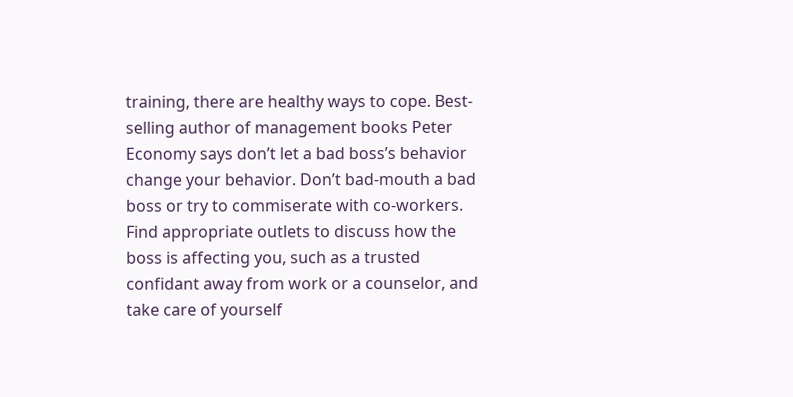training, there are healthy ways to cope. Best-selling author of management books Peter Economy says don’t let a bad boss’s behavior change your behavior. Don’t bad-mouth a bad boss or try to commiserate with co-workers. Find appropriate outlets to discuss how the boss is affecting you, such as a trusted confidant away from work or a counselor, and take care of yourself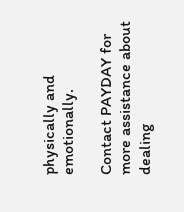physically and emotionally.

Contact PAYDAY for more assistance about dealing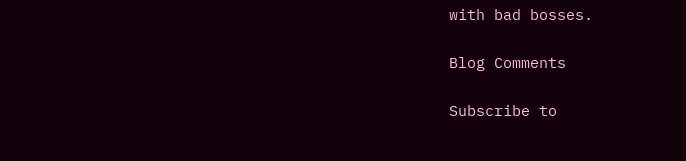with bad bosses.

Blog Comments

Subscribe to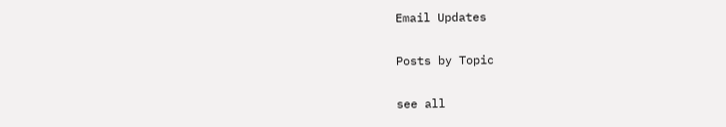Email Updates

Posts by Topic

see all